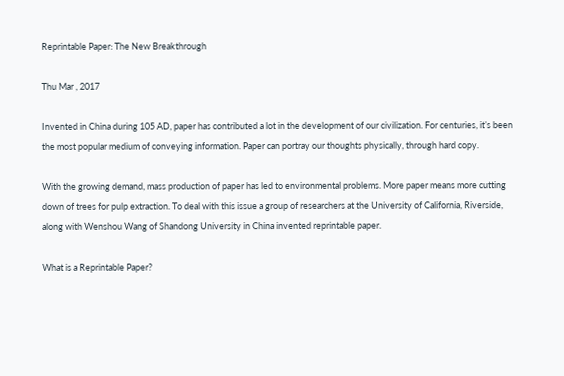Reprintable Paper: The New Breakthrough

Thu Mar , 2017

Invented in China during 105 AD, paper has contributed a lot in the development of our civilization. For centuries, it’s been the most popular medium of conveying information. Paper can portray our thoughts physically, through hard copy.

With the growing demand, mass production of paper has led to environmental problems. More paper means more cutting down of trees for pulp extraction. To deal with this issue a group of researchers at the University of California, Riverside, along with Wenshou Wang of Shandong University in China invented reprintable paper.

What is a Reprintable Paper?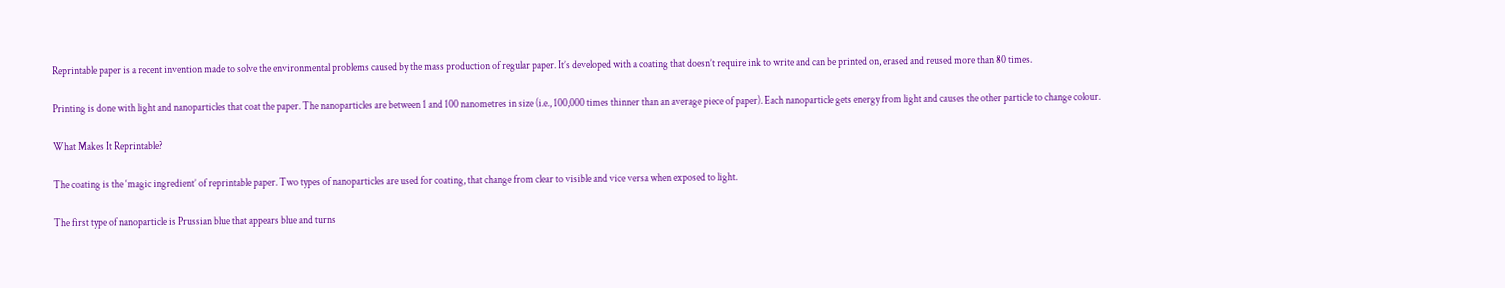Reprintable paper is a recent invention made to solve the environmental problems caused by the mass production of regular paper. It’s developed with a coating that doesn’t require ink to write and can be printed on, erased and reused more than 80 times.

Printing is done with light and nanoparticles that coat the paper. The nanoparticles are between 1 and 100 nanometres in size (i.e., 100,000 times thinner than an average piece of paper). Each nanoparticle gets energy from light and causes the other particle to change colour.

What Makes It Reprintable?

The coating is the ‘magic ingredient’ of reprintable paper. Two types of nanoparticles are used for coating, that change from clear to visible and vice versa when exposed to light.

The first type of nanoparticle is Prussian blue that appears blue and turns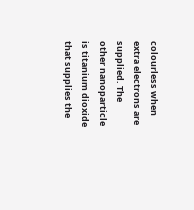colourless when extra electrons are supplied. The other nanoparticle is titanium dioxide that supplies the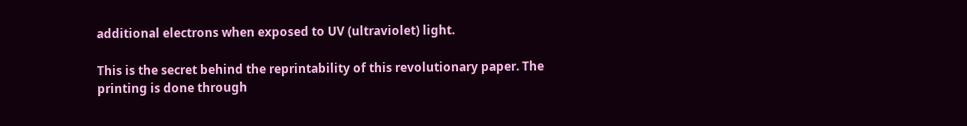additional electrons when exposed to UV (ultraviolet) light.

This is the secret behind the reprintability of this revolutionary paper. The printing is done through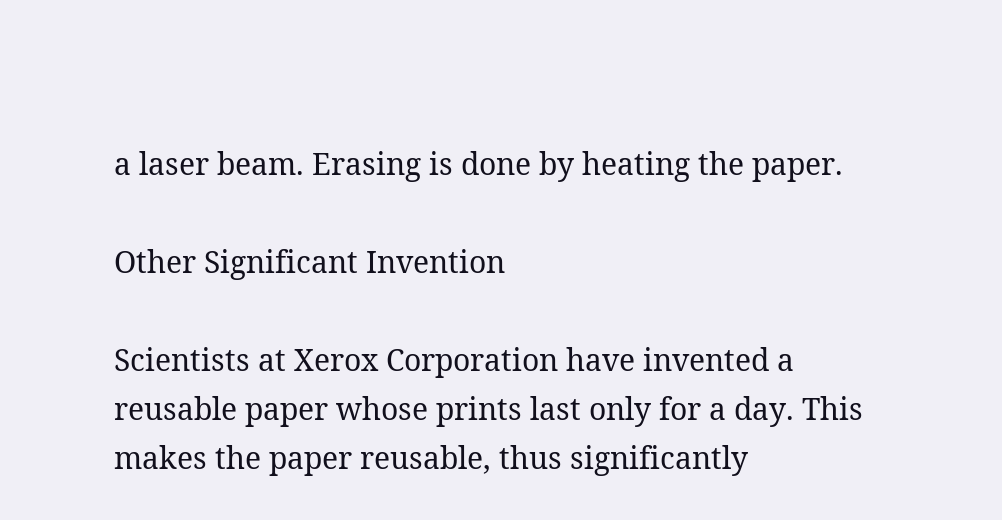a laser beam. Erasing is done by heating the paper.

Other Significant Invention

Scientists at Xerox Corporation have invented a reusable paper whose prints last only for a day. This makes the paper reusable, thus significantly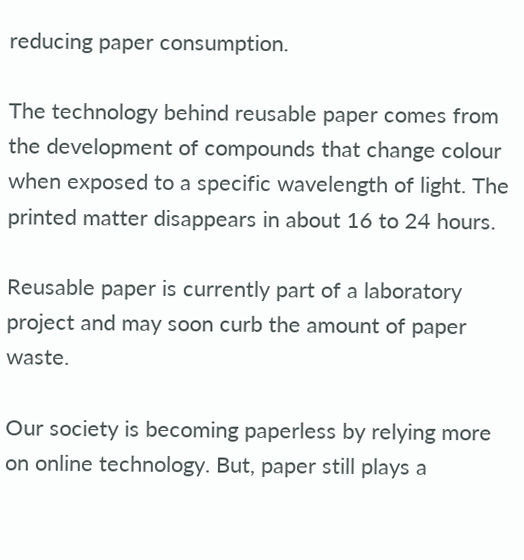reducing paper consumption.

The technology behind reusable paper comes from the development of compounds that change colour when exposed to a specific wavelength of light. The printed matter disappears in about 16 to 24 hours.

Reusable paper is currently part of a laboratory project and may soon curb the amount of paper waste.

Our society is becoming paperless by relying more on online technology. But, paper still plays a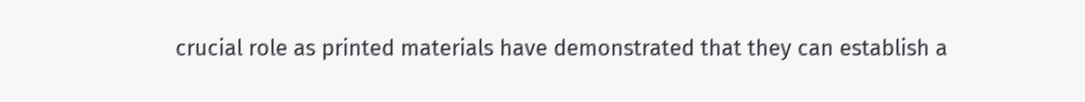crucial role as printed materials have demonstrated that they can establish a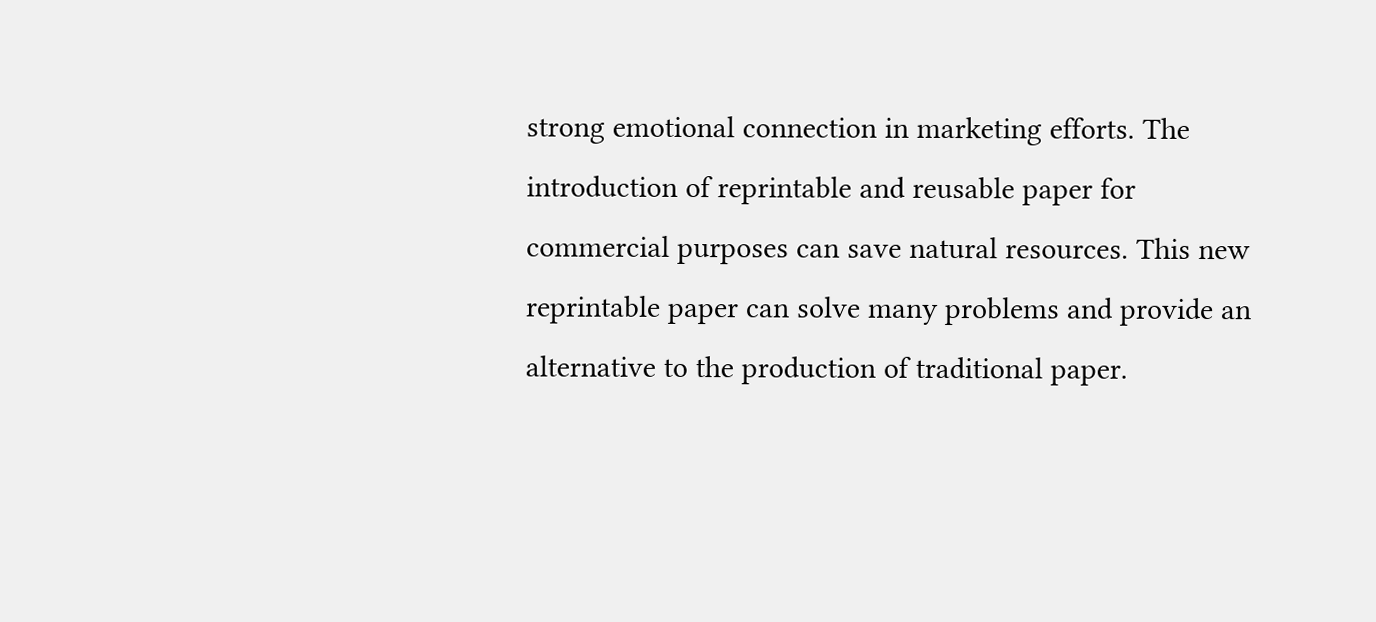strong emotional connection in marketing efforts. The introduction of reprintable and reusable paper for commercial purposes can save natural resources. This new reprintable paper can solve many problems and provide an alternative to the production of traditional paper.